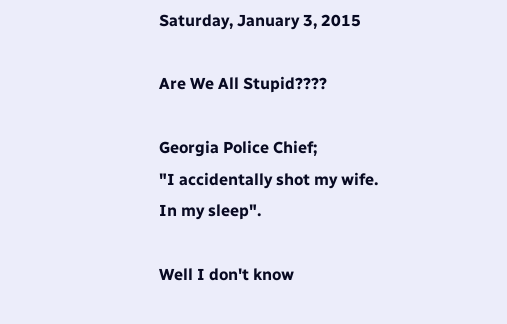Saturday, January 3, 2015

Are We All Stupid????

Georgia Police Chief;
"I accidentally shot my wife.
In my sleep".

Well I don't know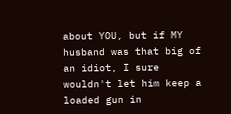about YOU, but if MY husband was that big of an idiot, I sure wouldn't let him keep a loaded gun in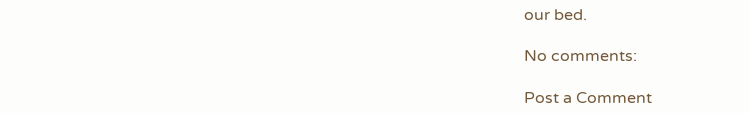our bed.

No comments:

Post a Comment